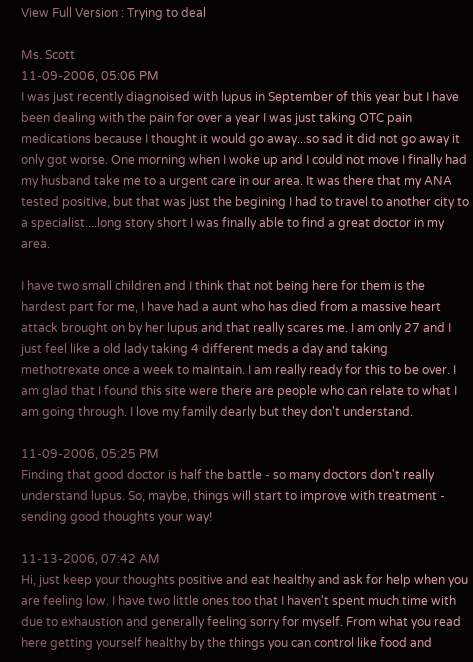View Full Version : Trying to deal

Ms. Scott
11-09-2006, 05:06 PM
I was just recently diagnoised with lupus in September of this year but I have been dealing with the pain for over a year I was just taking OTC pain medications because I thought it would go away...so sad it did not go away it only got worse. One morning when I woke up and I could not move I finally had my husband take me to a urgent care in our area. It was there that my ANA tested positive, but that was just the begining I had to travel to another city to a specialist....long story short I was finally able to find a great doctor in my area.

I have two small children and I think that not being here for them is the hardest part for me, I have had a aunt who has died from a massive heart attack brought on by her lupus and that really scares me. I am only 27 and I just feel like a old lady taking 4 different meds a day and taking methotrexate once a week to maintain. I am really ready for this to be over. I am glad that I found this site were there are people who can relate to what I am going through. I love my family dearly but they don't understand.

11-09-2006, 05:25 PM
Finding that good doctor is half the battle - so many doctors don't really understand lupus. So, maybe, things will start to improve with treatment - sending good thoughts your way!

11-13-2006, 07:42 AM
Hi, just keep your thoughts positive and eat healthy and ask for help when you are feeling low. I have two little ones too that I haven't spent much time with due to exhaustion and generally feeling sorry for myself. From what you read here getting yourself healthy by the things you can control like food and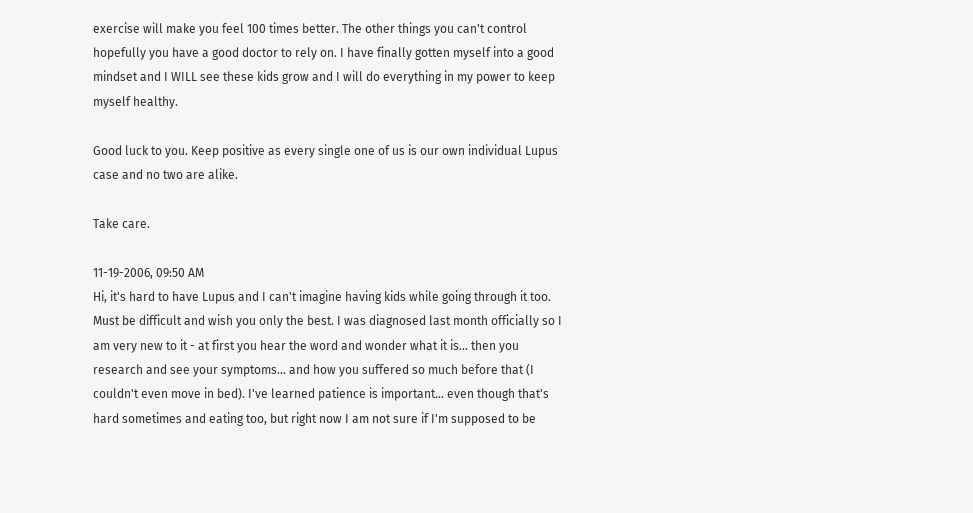exercise will make you feel 100 times better. The other things you can't control hopefully you have a good doctor to rely on. I have finally gotten myself into a good mindset and I WILL see these kids grow and I will do everything in my power to keep myself healthy.

Good luck to you. Keep positive as every single one of us is our own individual Lupus case and no two are alike.

Take care.

11-19-2006, 09:50 AM
Hi, it's hard to have Lupus and I can't imagine having kids while going through it too. Must be difficult and wish you only the best. I was diagnosed last month officially so I am very new to it - at first you hear the word and wonder what it is... then you research and see your symptoms... and how you suffered so much before that (I couldn't even move in bed). I've learned patience is important... even though that's hard sometimes and eating too, but right now I am not sure if I'm supposed to be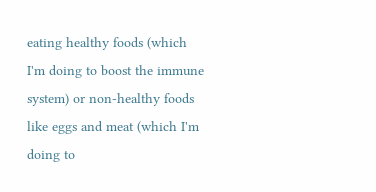eating healthy foods (which I'm doing to boost the immune system) or non-healthy foods like eggs and meat (which I'm doing to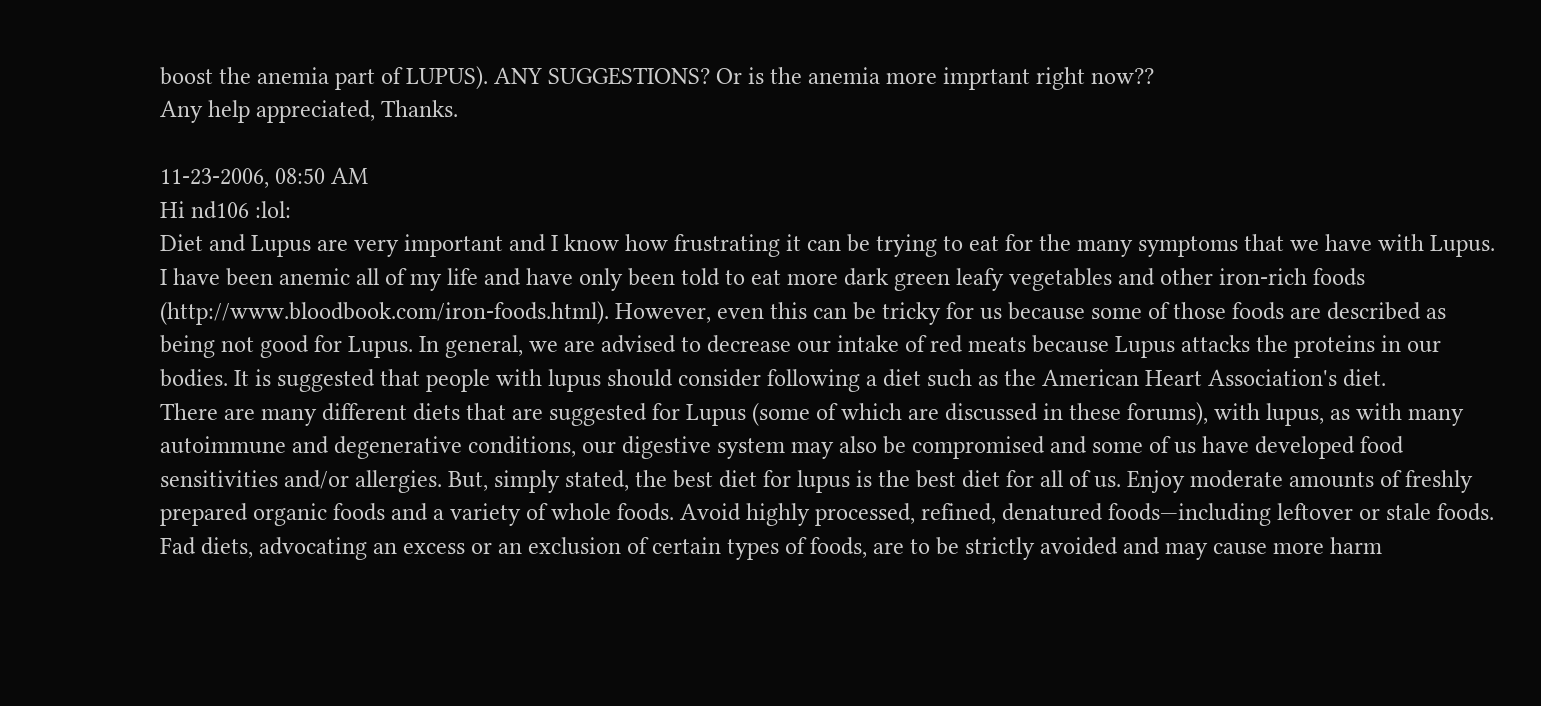boost the anemia part of LUPUS). ANY SUGGESTIONS? Or is the anemia more imprtant right now??
Any help appreciated, Thanks.

11-23-2006, 08:50 AM
Hi nd106 :lol:
Diet and Lupus are very important and I know how frustrating it can be trying to eat for the many symptoms that we have with Lupus. I have been anemic all of my life and have only been told to eat more dark green leafy vegetables and other iron-rich foods (http://www.bloodbook.com/iron-foods.html). However, even this can be tricky for us because some of those foods are described as being not good for Lupus. In general, we are advised to decrease our intake of red meats because Lupus attacks the proteins in our bodies. It is suggested that people with lupus should consider following a diet such as the American Heart Association's diet.
There are many different diets that are suggested for Lupus (some of which are discussed in these forums), with lupus, as with many autoimmune and degenerative conditions, our digestive system may also be compromised and some of us have developed food sensitivities and/or allergies. But, simply stated, the best diet for lupus is the best diet for all of us. Enjoy moderate amounts of freshly prepared organic foods and a variety of whole foods. Avoid highly processed, refined, denatured foods—including leftover or stale foods.
Fad diets, advocating an excess or an exclusion of certain types of foods, are to be strictly avoided and may cause more harm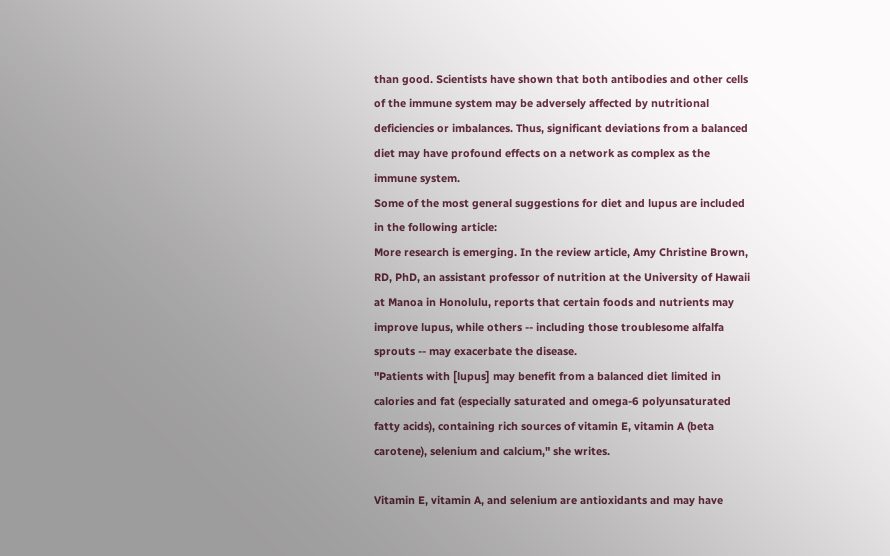than good. Scientists have shown that both antibodies and other cells of the immune system may be adversely affected by nutritional deficiencies or imbalances. Thus, significant deviations from a balanced diet may have profound effects on a network as complex as the immune system.
Some of the most general suggestions for diet and lupus are included in the following article:
More research is emerging. In the review article, Amy Christine Brown, RD, PhD, an assistant professor of nutrition at the University of Hawaii at Manoa in Honolulu, reports that certain foods and nutrients may improve lupus, while others -- including those troublesome alfalfa sprouts -- may exacerbate the disease.
"Patients with [lupus] may benefit from a balanced diet limited in calories and fat (especially saturated and omega-6 polyunsaturated fatty acids), containing rich sources of vitamin E, vitamin A (beta carotene), selenium and calcium," she writes.

Vitamin E, vitamin A, and selenium are antioxidants and may have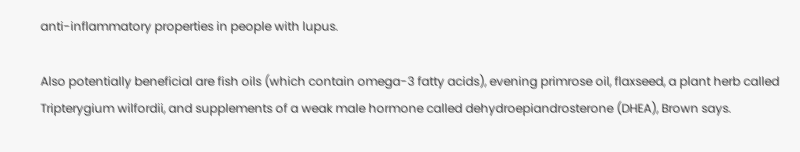anti-inflammatory properties in people with lupus.

Also potentially beneficial are fish oils (which contain omega-3 fatty acids), evening primrose oil, flaxseed, a plant herb called Tripterygium wilfordii, and supplements of a weak male hormone called dehydroepiandrosterone (DHEA), Brown says.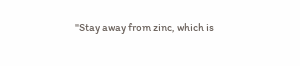"Stay away from zinc, which is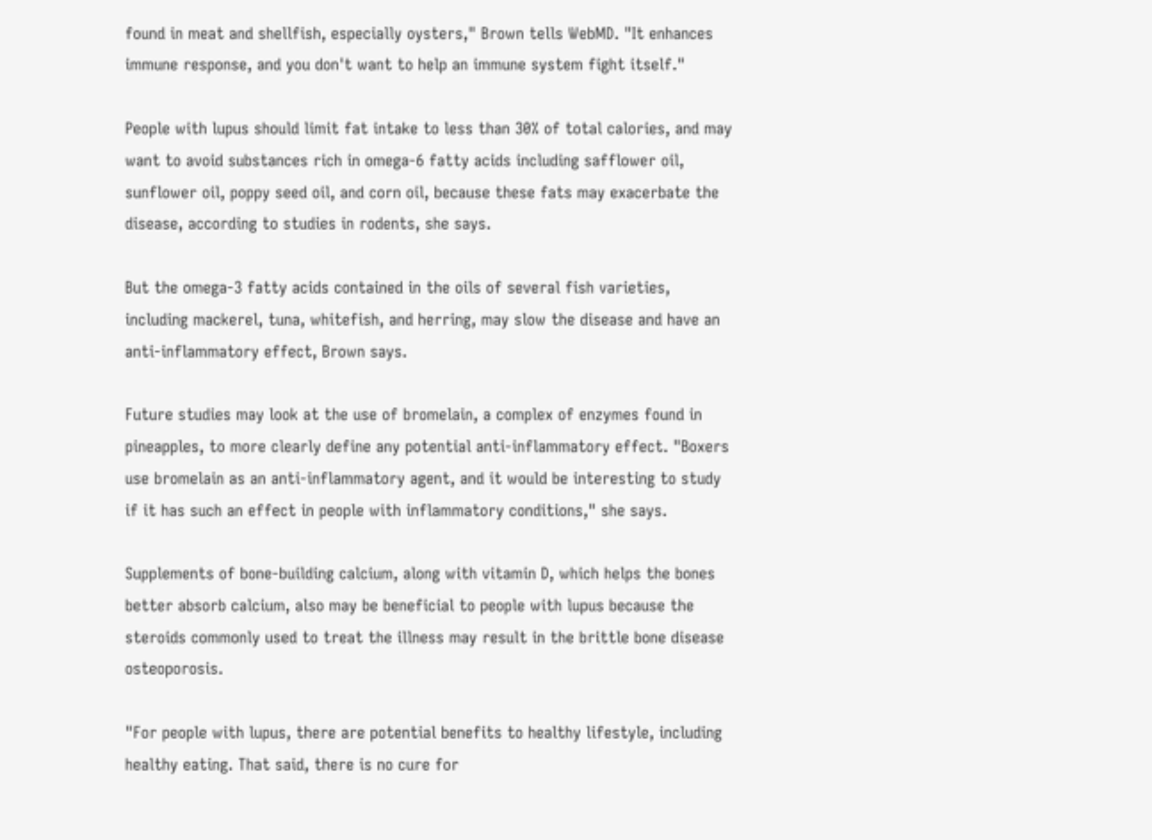found in meat and shellfish, especially oysters," Brown tells WebMD. "It enhances immune response, and you don't want to help an immune system fight itself."

People with lupus should limit fat intake to less than 30% of total calories, and may want to avoid substances rich in omega-6 fatty acids including safflower oil, sunflower oil, poppy seed oil, and corn oil, because these fats may exacerbate the disease, according to studies in rodents, she says.

But the omega-3 fatty acids contained in the oils of several fish varieties, including mackerel, tuna, whitefish, and herring, may slow the disease and have an anti-inflammatory effect, Brown says.

Future studies may look at the use of bromelain, a complex of enzymes found in pineapples, to more clearly define any potential anti-inflammatory effect. "Boxers use bromelain as an anti-inflammatory agent, and it would be interesting to study if it has such an effect in people with inflammatory conditions," she says.

Supplements of bone-building calcium, along with vitamin D, which helps the bones better absorb calcium, also may be beneficial to people with lupus because the steroids commonly used to treat the illness may result in the brittle bone disease osteoporosis.

"For people with lupus, there are potential benefits to healthy lifestyle, including healthy eating. That said, there is no cure for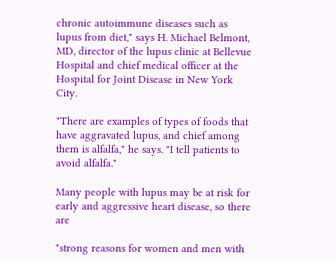chronic autoimmune diseases such as lupus from diet," says H. Michael Belmont, MD, director of the lupus clinic at Bellevue Hospital and chief medical officer at the Hospital for Joint Disease in New York City.

"There are examples of types of foods that have aggravated lupus, and chief among them is alfalfa," he says. "I tell patients to avoid alfalfa."

Many people with lupus may be at risk for early and aggressive heart disease, so there are

"strong reasons for women and men with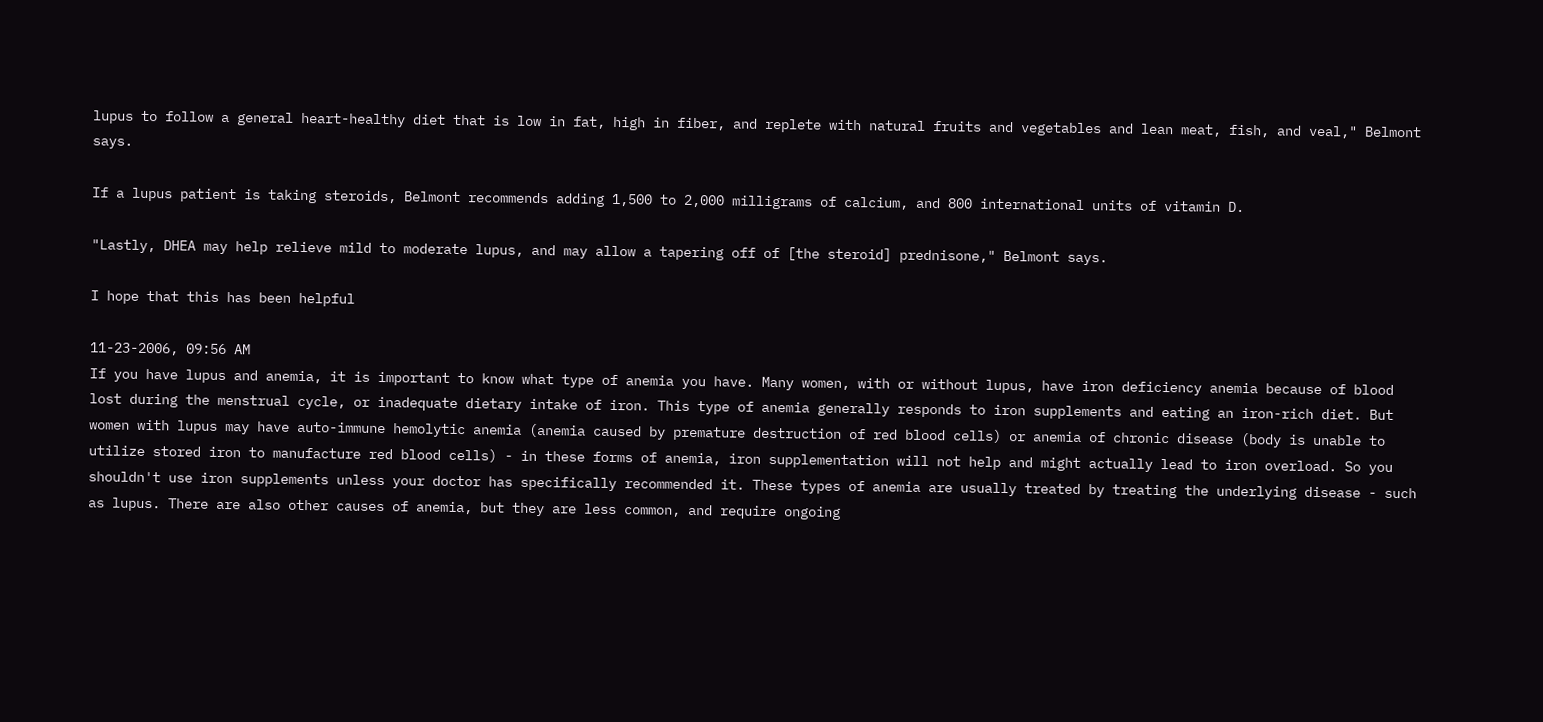lupus to follow a general heart-healthy diet that is low in fat, high in fiber, and replete with natural fruits and vegetables and lean meat, fish, and veal," Belmont says.

If a lupus patient is taking steroids, Belmont recommends adding 1,500 to 2,000 milligrams of calcium, and 800 international units of vitamin D.

"Lastly, DHEA may help relieve mild to moderate lupus, and may allow a tapering off of [the steroid] prednisone," Belmont says.

I hope that this has been helpful

11-23-2006, 09:56 AM
If you have lupus and anemia, it is important to know what type of anemia you have. Many women, with or without lupus, have iron deficiency anemia because of blood lost during the menstrual cycle, or inadequate dietary intake of iron. This type of anemia generally responds to iron supplements and eating an iron-rich diet. But women with lupus may have auto-immune hemolytic anemia (anemia caused by premature destruction of red blood cells) or anemia of chronic disease (body is unable to utilize stored iron to manufacture red blood cells) - in these forms of anemia, iron supplementation will not help and might actually lead to iron overload. So you shouldn't use iron supplements unless your doctor has specifically recommended it. These types of anemia are usually treated by treating the underlying disease - such as lupus. There are also other causes of anemia, but they are less common, and require ongoing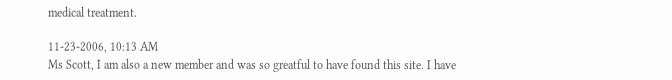medical treatment.

11-23-2006, 10:13 AM
Ms Scott, I am also a new member and was so greatful to have found this site. I have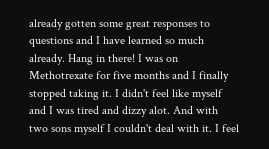already gotten some great responses to questions and I have learned so much already. Hang in there! I was on Methotrexate for five months and I finally stopped taking it. I didn't feel like myself and I was tired and dizzy alot. And with two sons myself I couldn't deal with it. I feel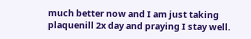much better now and I am just taking plaquenill 2x day and praying I stay well.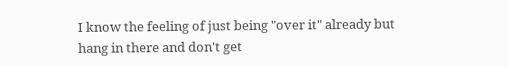I know the feeling of just being "over it" already but hang in there and don't get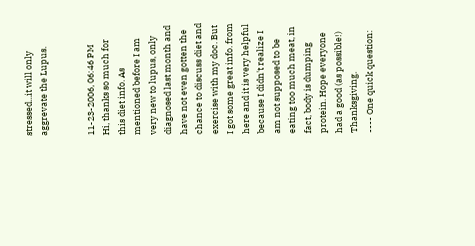stressed...it will only aggrevate the Lupus.


11-23-2006, 06:46 PM
Hi, thanks so much for this diet info. As mentioned before I am very new to lupus, only diagnosed last month and have not even gotten the chance to discuss diet and exercise with my doc. But I got some great info. from here and it is very helpful because I didn't realize I am not supposed to be eating too much meat, in fact, body is dumping protein. Hope everyone had a good (as possible!) Thanksgiving.
---- One quick question: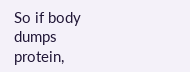So if body dumps protein,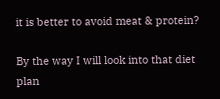it is better to avoid meat & protein?

By the way I will look into that diet plan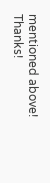mentioned above! Thanks!